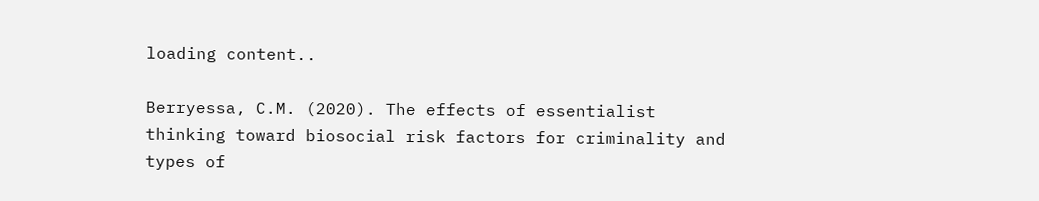loading content..

Berryessa, C.M. (2020). The effects of essentialist thinking toward biosocial risk factors for criminality and types of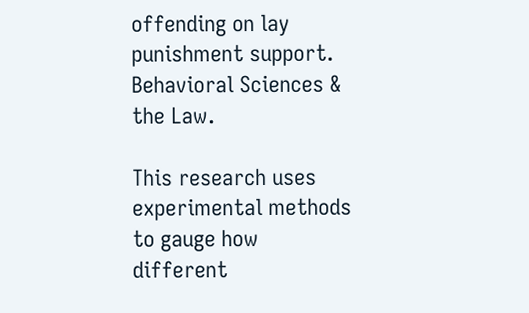offending on lay punishment support. Behavioral Sciences & the Law.

This research uses experimental methods to gauge how different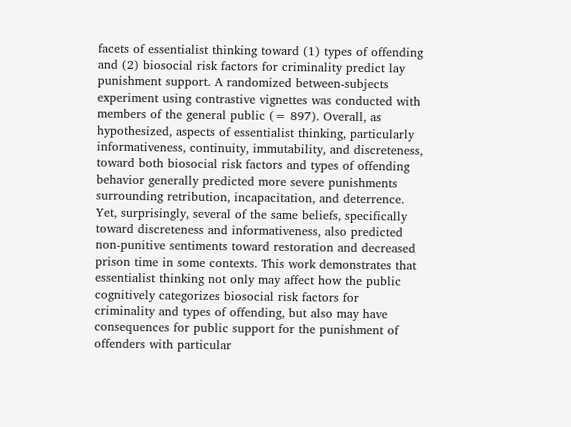facets of essentialist thinking toward (1) types of offending and (2) biosocial risk factors for criminality predict lay punishment support. A randomized between‐subjects experiment using contrastive vignettes was conducted with members of the general public (= 897). Overall, as hypothesized, aspects of essentialist thinking, particularly informativeness, continuity, immutability, and discreteness, toward both biosocial risk factors and types of offending behavior generally predicted more severe punishments surrounding retribution, incapacitation, and deterrence. Yet, surprisingly, several of the same beliefs, specifically toward discreteness and informativeness, also predicted non‐punitive sentiments toward restoration and decreased prison time in some contexts. This work demonstrates that essentialist thinking not only may affect how the public cognitively categorizes biosocial risk factors for criminality and types of offending, but also may have consequences for public support for the punishment of offenders with particular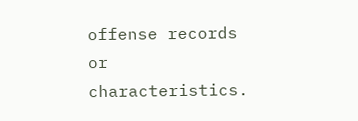offense records or characteristics.